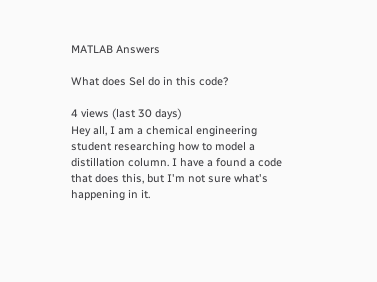MATLAB Answers

What does Sel do in this code?

4 views (last 30 days)
Hey all, I am a chemical engineering student researching how to model a distillation column. I have a found a code that does this, but I'm not sure what's happening in it.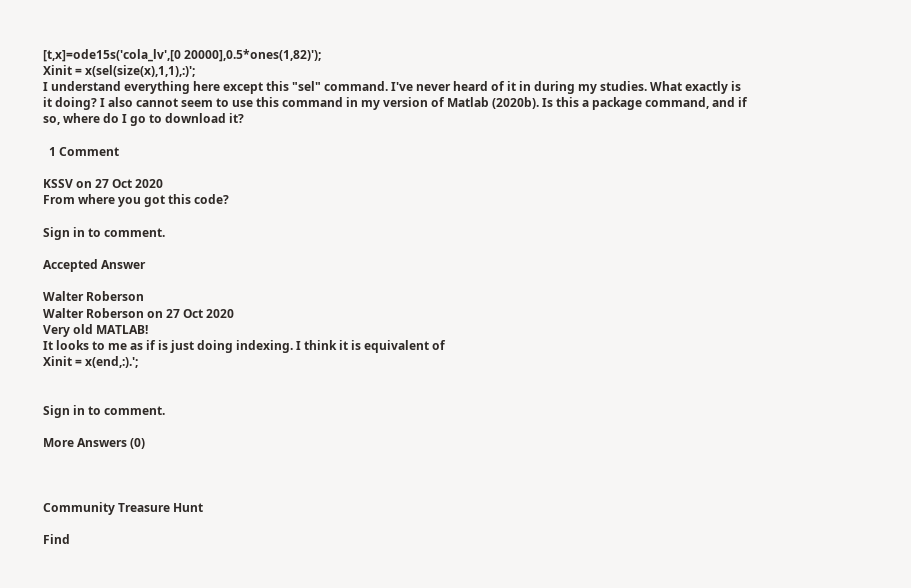[t,x]=ode15s('cola_lv',[0 20000],0.5*ones(1,82)');
Xinit = x(sel(size(x),1,1),:)';
I understand everything here except this "sel" command. I've never heard of it in during my studies. What exactly is it doing? I also cannot seem to use this command in my version of Matlab (2020b). Is this a package command, and if so, where do I go to download it?

  1 Comment

KSSV on 27 Oct 2020
From where you got this code?

Sign in to comment.

Accepted Answer

Walter Roberson
Walter Roberson on 27 Oct 2020
Very old MATLAB!
It looks to me as if is just doing indexing. I think it is equivalent of
Xinit = x(end,:).';


Sign in to comment.

More Answers (0)



Community Treasure Hunt

Find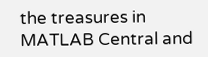the treasures in MATLAB Central and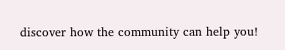discover how the community can help you!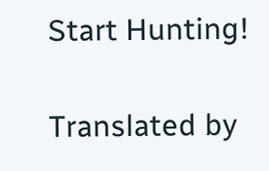Start Hunting!

Translated by